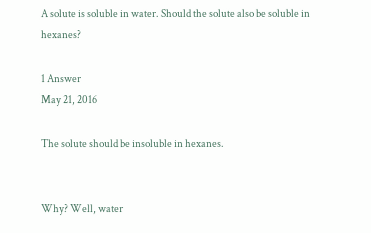A solute is soluble in water. Should the solute also be soluble in hexanes?

1 Answer
May 21, 2016

The solute should be insoluble in hexanes.


Why? Well, water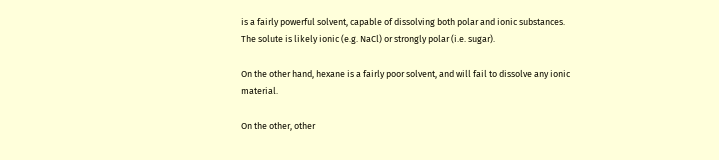is a fairly powerful solvent, capable of dissolving both polar and ionic substances. The solute is likely ionic (e.g. NaCl) or strongly polar (i.e. sugar).

On the other hand, hexane is a fairly poor solvent, and will fail to dissolve any ionic material.

On the other, other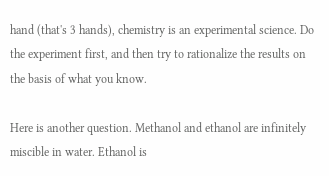hand (that's 3 hands), chemistry is an experimental science. Do the experiment first, and then try to rationalize the results on the basis of what you know.

Here is another question. Methanol and ethanol are infinitely miscible in water. Ethanol is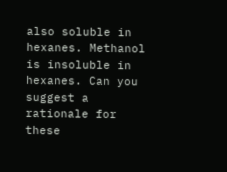also soluble in hexanes. Methanol is insoluble in hexanes. Can you suggest a rationale for these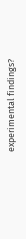experimental findings?